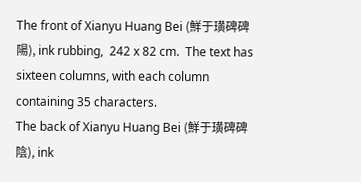The front of Xianyu Huang Bei (鮮于璜碑碑陽), ink rubbing,  242 x 82 cm.  The text has sixteen columns, with each column containing 35 characters.
The back of Xianyu Huang Bei (鮮于璜碑碑陰), ink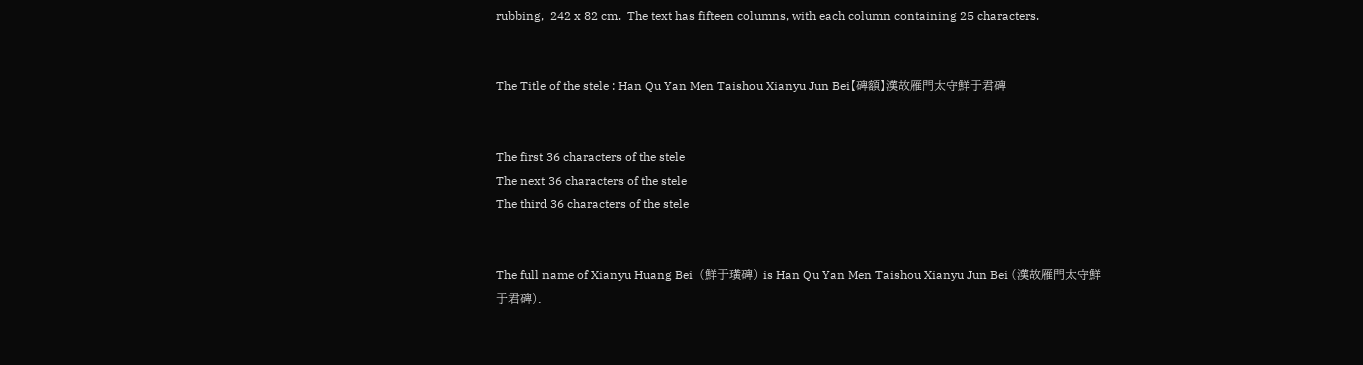rubbing,  242 x 82 cm.  The text has fifteen columns, with each column containing 25 characters.


The Title of the stele : Han Qu Yan Men Taishou Xianyu Jun Bei【碑額】漢故雁門太守鮮于君碑


The first 36 characters of the stele
The next 36 characters of the stele
The third 36 characters of the stele


The full name of Xianyu Huang Bei  (鮮于璜碑) is Han Qu Yan Men Taishou Xianyu Jun Bei (漢故雁門太守鮮于君碑).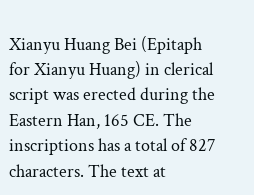Xianyu Huang Bei (Epitaph for Xianyu Huang) in clerical script was erected during the Eastern Han, 165 CE. The inscriptions has a total of 827 characters. The text at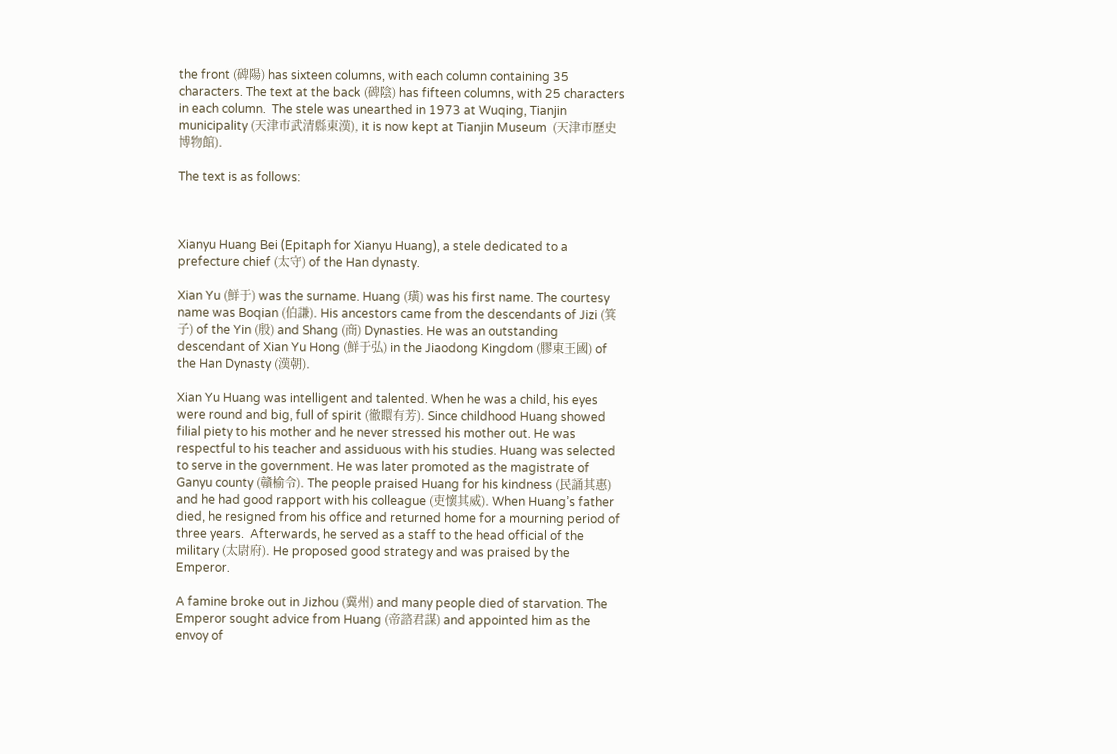the front (碑陽) has sixteen columns, with each column containing 35 characters. The text at the back (碑陰) has fifteen columns, with 25 characters in each column.  The stele was unearthed in 1973 at Wuqing, Tianjin municipality (天津市武清縣東漢), it is now kept at Tianjin Museum  (天津市歷史博物館).

The text is as follows:



Xianyu Huang Bei (Epitaph for Xianyu Huang), a stele dedicated to a prefecture chief (太守) of the Han dynasty.

Xian Yu (鮮于) was the surname. Huang (璜) was his first name. The courtesy name was Boqian (伯謙). His ancestors came from the descendants of Jizi (箕子) of the Yin (殷) and Shang (商) Dynasties. He was an outstanding descendant of Xian Yu Hong (鮮于弘) in the Jiaodong Kingdom (膠東王國) of the Han Dynasty (漢朝).

Xian Yu Huang was intelligent and talented. When he was a child, his eyes were round and big, full of spirit (徹䁵有芳). Since childhood Huang showed filial piety to his mother and he never stressed his mother out. He was respectful to his teacher and assiduous with his studies. Huang was selected to serve in the government. He was later promoted as the magistrate of Ganyu county (贛榆令). The people praised Huang for his kindness (民誦其惠) and he had good rapport with his colleague (吏懷其威). When Huang’s father died, he resigned from his office and returned home for a mourning period of three years.  Afterwards, he served as a staff to the head official of the military (太尉府). He proposed good strategy and was praised by the Emperor.

A famine broke out in Jizhou (冀州) and many people died of starvation. The Emperor sought advice from Huang (帝諮君謀) and appointed him as the envoy of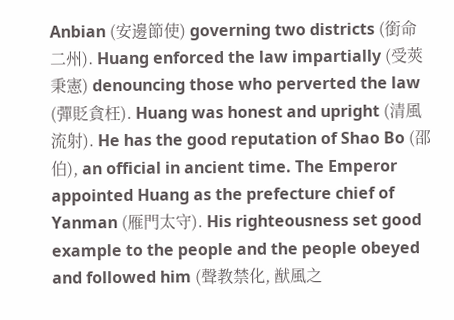Anbian (安邊節使) governing two districts (銜命二州). Huang enforced the law impartially (受莢秉憲) denouncing those who perverted the law (彈貶貪枉). Huang was honest and upright (清風流射). He has the good reputation of Shao Bo (邵伯), an official in ancient time. The Emperor appointed Huang as the prefecture chief of Yanman (雁門太守). His righteousness set good example to the people and the people obeyed and followed him (聲教禁化, 猷風之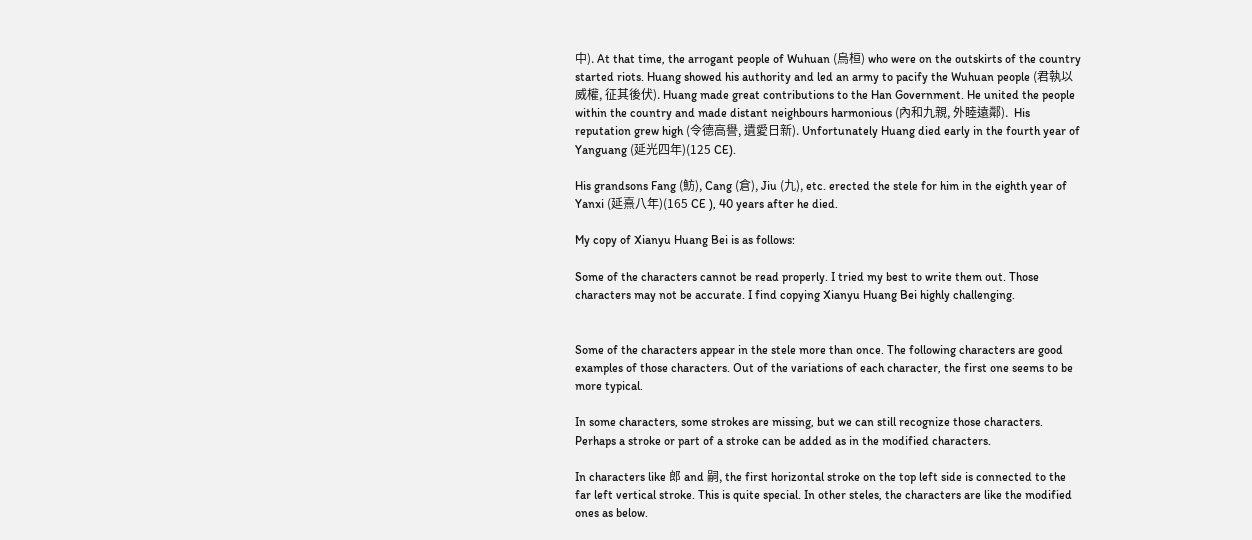中). At that time, the arrogant people of Wuhuan (烏桓) who were on the outskirts of the country started riots. Huang showed his authority and led an army to pacify the Wuhuan people (君執以威權, 征其後伏). Huang made great contributions to the Han Government. He united the people within the country and made distant neighbours harmonious (內和九親, 外睦遠鄰).  His reputation grew high (令德高譽, 遺愛日新). Unfortunately Huang died early in the fourth year of Yanguang (延光四年)(125 CE).

His grandsons Fang (魴), Cang (倉), Jiu (九), etc. erected the stele for him in the eighth year of Yanxi (延熹八年)(165 CE ), 40 years after he died.

My copy of Xianyu Huang Bei is as follows:

Some of the characters cannot be read properly. I tried my best to write them out. Those characters may not be accurate. I find copying Xianyu Huang Bei highly challenging.


Some of the characters appear in the stele more than once. The following characters are good examples of those characters. Out of the variations of each character, the first one seems to be more typical.

In some characters, some strokes are missing, but we can still recognize those characters. Perhaps a stroke or part of a stroke can be added as in the modified characters.

In characters like 郎 and 嗣, the first horizontal stroke on the top left side is connected to the far left vertical stroke. This is quite special. In other steles, the characters are like the modified ones as below.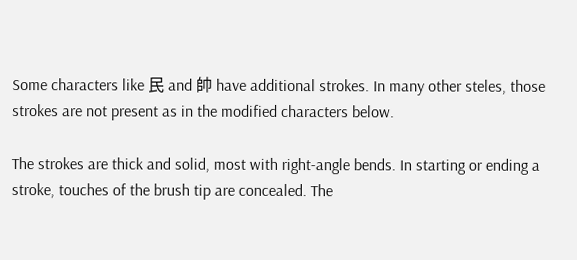Some characters like 民 and 帥 have additional strokes. In many other steles, those strokes are not present as in the modified characters below.

The strokes are thick and solid, most with right-angle bends. In starting or ending a stroke, touches of the brush tip are concealed. The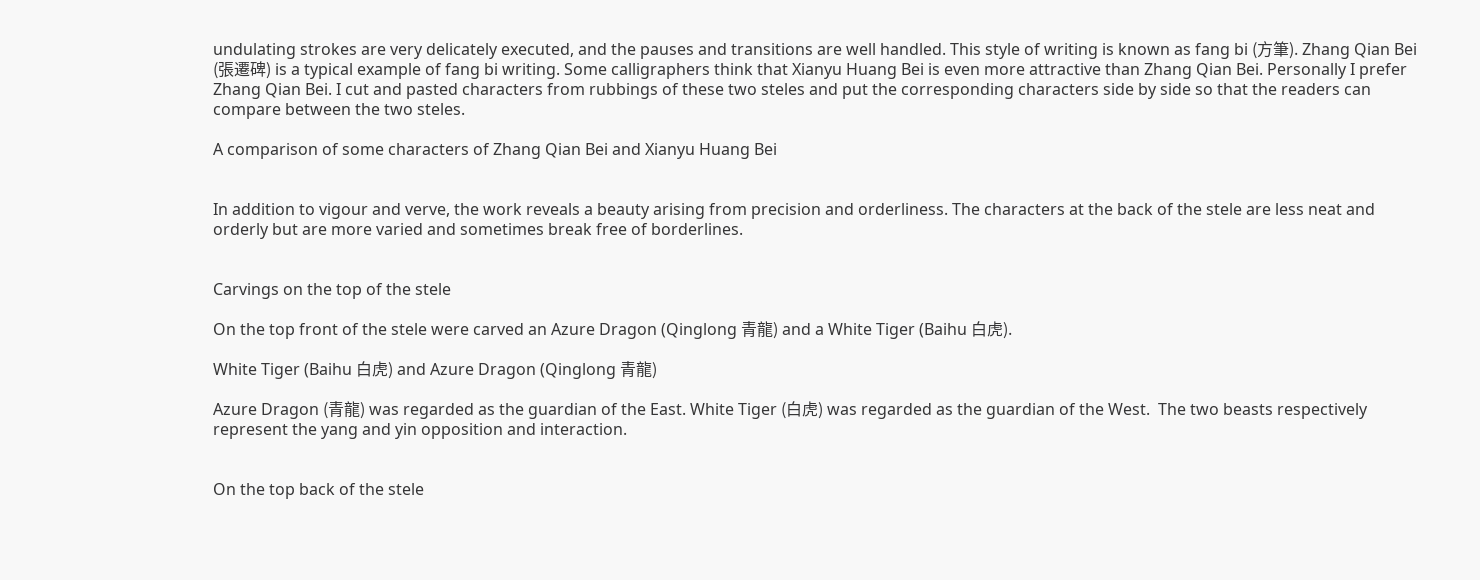undulating strokes are very delicately executed, and the pauses and transitions are well handled. This style of writing is known as fang bi (方筆). Zhang Qian Bei (張遷碑) is a typical example of fang bi writing. Some calligraphers think that Xianyu Huang Bei is even more attractive than Zhang Qian Bei. Personally I prefer Zhang Qian Bei. I cut and pasted characters from rubbings of these two steles and put the corresponding characters side by side so that the readers can compare between the two steles.

A comparison of some characters of Zhang Qian Bei and Xianyu Huang Bei


In addition to vigour and verve, the work reveals a beauty arising from precision and orderliness. The characters at the back of the stele are less neat and orderly but are more varied and sometimes break free of borderlines.


Carvings on the top of the stele

On the top front of the stele were carved an Azure Dragon (Qinglong 青龍) and a White Tiger (Baihu 白虎).

White Tiger (Baihu 白虎) and Azure Dragon (Qinglong 青龍)

Azure Dragon (青龍) was regarded as the guardian of the East. White Tiger (白虎) was regarded as the guardian of the West.  The two beasts respectively represent the yang and yin opposition and interaction.


On the top back of the stele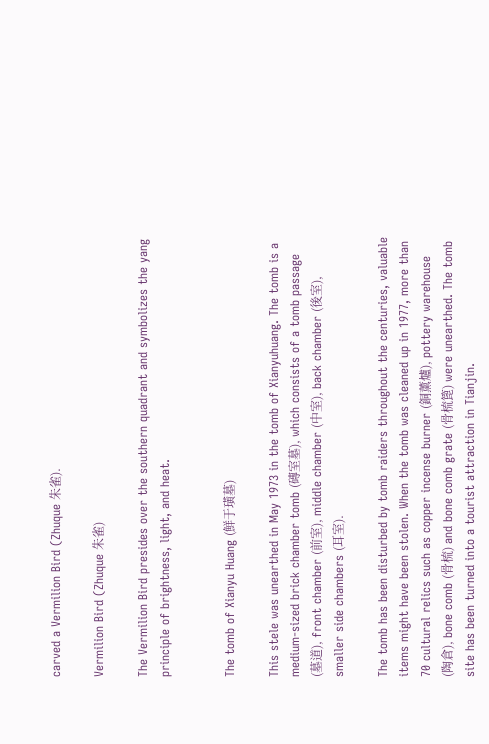carved a Vermilion Bird (Zhuque 朱雀).

Vermilion Bird (Zhuque 朱雀)

The Vermilion Bird presides over the southern quadrant and symbolizes the yang principle of brightness, light, and heat.


The tomb of Xianyu Huang (鮮于璜墓)

This stele was unearthed in May 1973 in the tomb of Xianyuhuang. The tomb is a medium-sized brick chamber tomb (磚室墓), which consists of a tomb passage (墓道), front chamber (前室), middle chamber (中室), back chamber (後室), smaller side chambers (耳室).

The tomb has been disturbed by tomb raiders throughout the centuries, valuable items might have been stolen. When the tomb was cleaned up in 1977, more than 70 cultural relics such as copper incense burner (銅薰爐), pottery warehouse (陶倉), bone comb (骨梳) and bone comb grate (骨梳篦) were unearthed. The tomb site has been turned into a tourist attraction in Tianjin.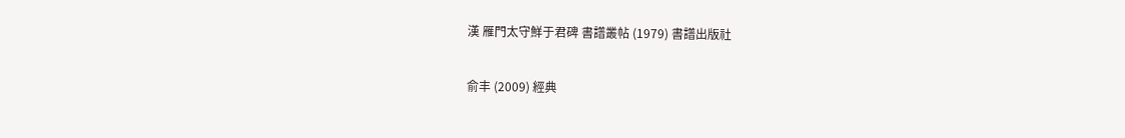漢 雁門太守鮮于君碑 書譜叢帖 (1979) 書譜出版社

俞丰 (2009) 經典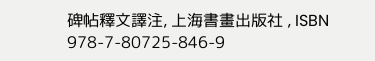碑帖釋文譯注, 上海書畫出版社 , ISBN 978-7-80725-846-9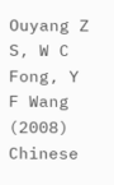Ouyang Z S, W C Fong, Y F Wang (2008) Chinese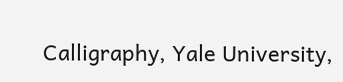Calligraphy, Yale University,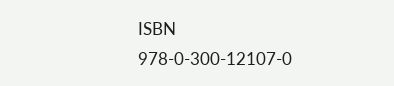ISBN 978-0-300-12107-0